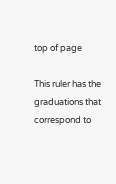top of page

This ruler has the graduations that correspond to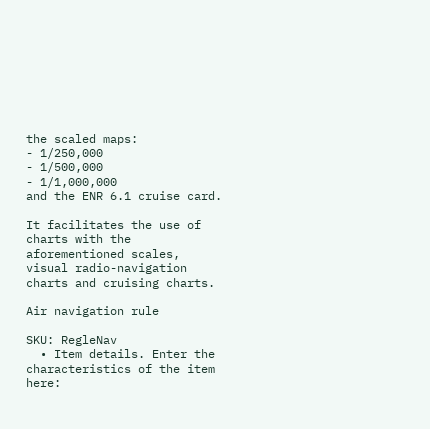the scaled maps:
- 1/250,000
- 1/500,000
- 1/1,000,000
and the ENR 6.1 cruise card.

It facilitates the use of charts with the aforementioned scales, visual radio-navigation charts and cruising charts.

Air navigation rule

SKU: RegleNav
  • Item details. Enter the characteristics of the item here: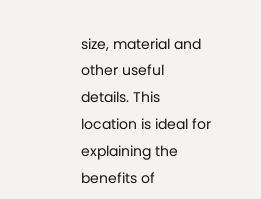size, material and other useful details. This location is ideal for explaining the benefits of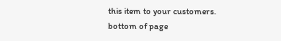this item to your customers.
bottom of page